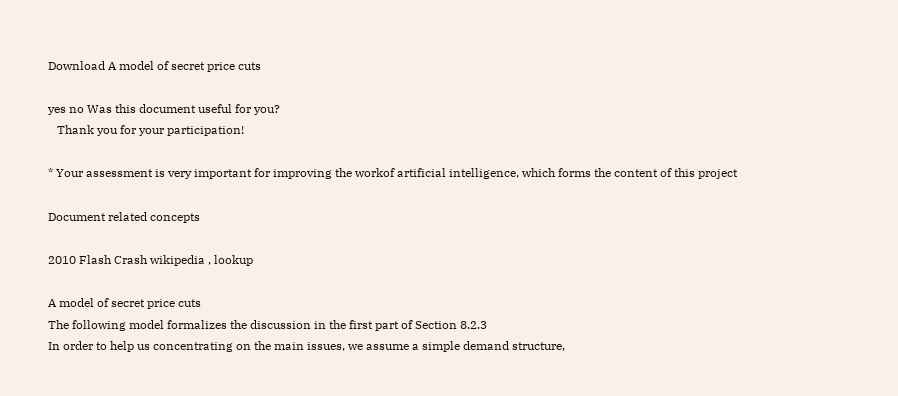Download A model of secret price cuts

yes no Was this document useful for you?
   Thank you for your participation!

* Your assessment is very important for improving the workof artificial intelligence, which forms the content of this project

Document related concepts

2010 Flash Crash wikipedia , lookup

A model of secret price cuts
The following model formalizes the discussion in the first part of Section 8.2.3
In order to help us concentrating on the main issues, we assume a simple demand structure,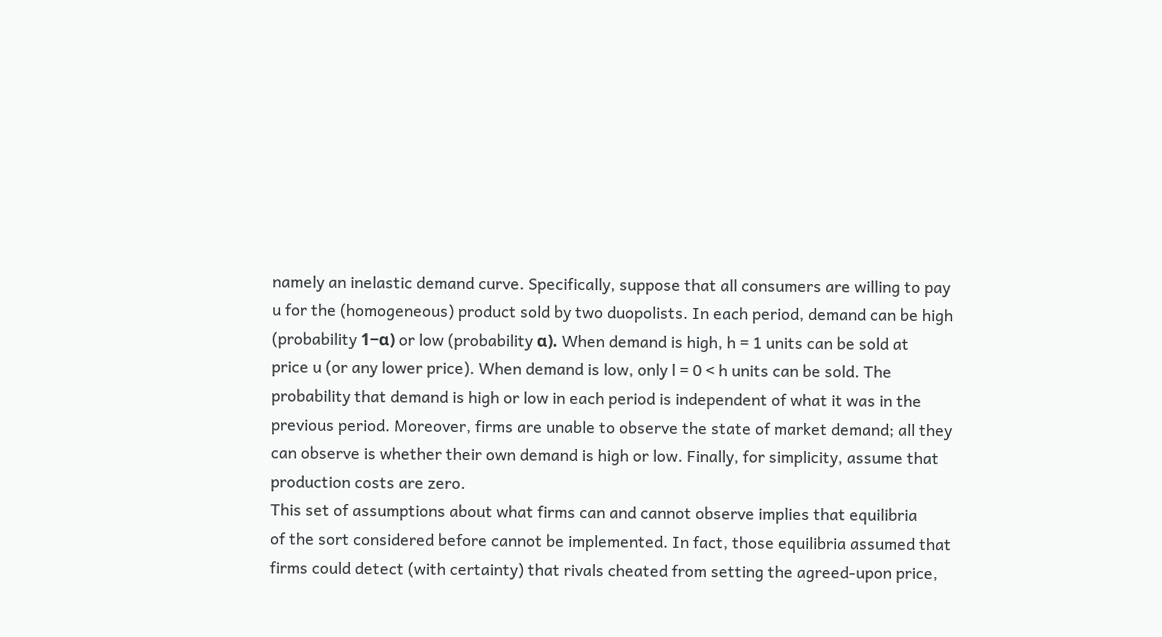namely an inelastic demand curve. Specifically, suppose that all consumers are willing to pay
u for the (homogeneous) product sold by two duopolists. In each period, demand can be high
(probability 1−α) or low (probability α). When demand is high, h = 1 units can be sold at
price u (or any lower price). When demand is low, only l = 0 < h units can be sold. The
probability that demand is high or low in each period is independent of what it was in the
previous period. Moreover, firms are unable to observe the state of market demand; all they
can observe is whether their own demand is high or low. Finally, for simplicity, assume that
production costs are zero.
This set of assumptions about what firms can and cannot observe implies that equilibria
of the sort considered before cannot be implemented. In fact, those equilibria assumed that
firms could detect (with certainty) that rivals cheated from setting the agreed-upon price,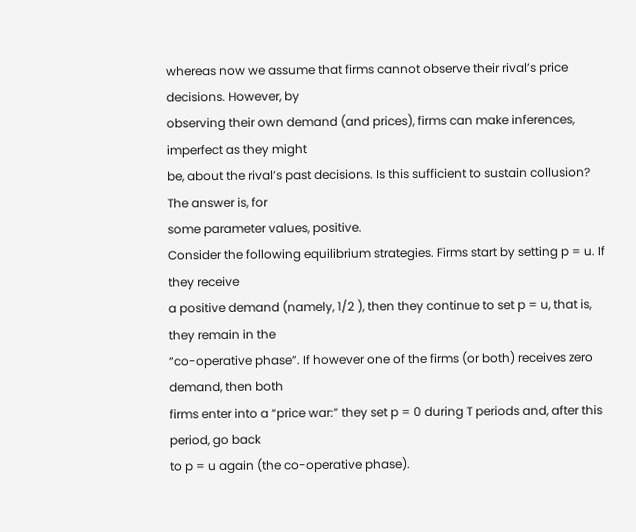whereas now we assume that firms cannot observe their rival’s price decisions. However, by
observing their own demand (and prices), firms can make inferences, imperfect as they might
be, about the rival’s past decisions. Is this sufficient to sustain collusion? The answer is, for
some parameter values, positive.
Consider the following equilibrium strategies. Firms start by setting p = u. If they receive
a positive demand (namely, 1/2 ), then they continue to set p = u, that is, they remain in the
“co-operative phase”. If however one of the firms (or both) receives zero demand, then both
firms enter into a “price war:” they set p = 0 during T periods and, after this period, go back
to p = u again (the co-operative phase).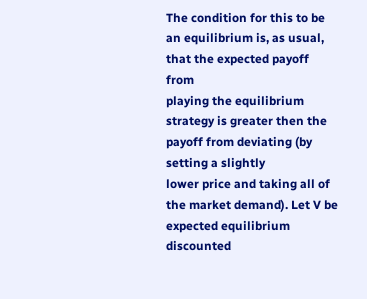The condition for this to be an equilibrium is, as usual, that the expected payoff from
playing the equilibrium strategy is greater then the payoff from deviating (by setting a slightly
lower price and taking all of the market demand). Let V be expected equilibrium discounted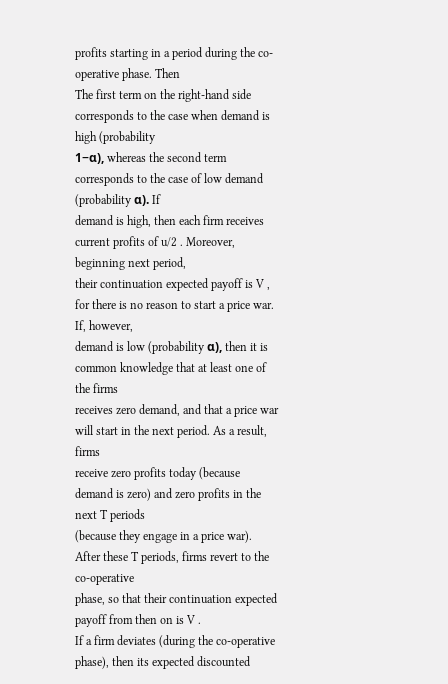profits starting in a period during the co-operative phase. Then
The first term on the right-hand side corresponds to the case when demand is high (probability
1−α), whereas the second term corresponds to the case of low demand (probability α). If
demand is high, then each firm receives current profits of u/2 . Moreover, beginning next period,
their continuation expected payoff is V , for there is no reason to start a price war. If, however,
demand is low (probability α), then it is common knowledge that at least one of the firms
receives zero demand, and that a price war will start in the next period. As a result, firms
receive zero profits today (because demand is zero) and zero profits in the next T periods
(because they engage in a price war). After these T periods, firms revert to the co-operative
phase, so that their continuation expected payoff from then on is V .
If a firm deviates (during the co-operative phase), then its expected discounted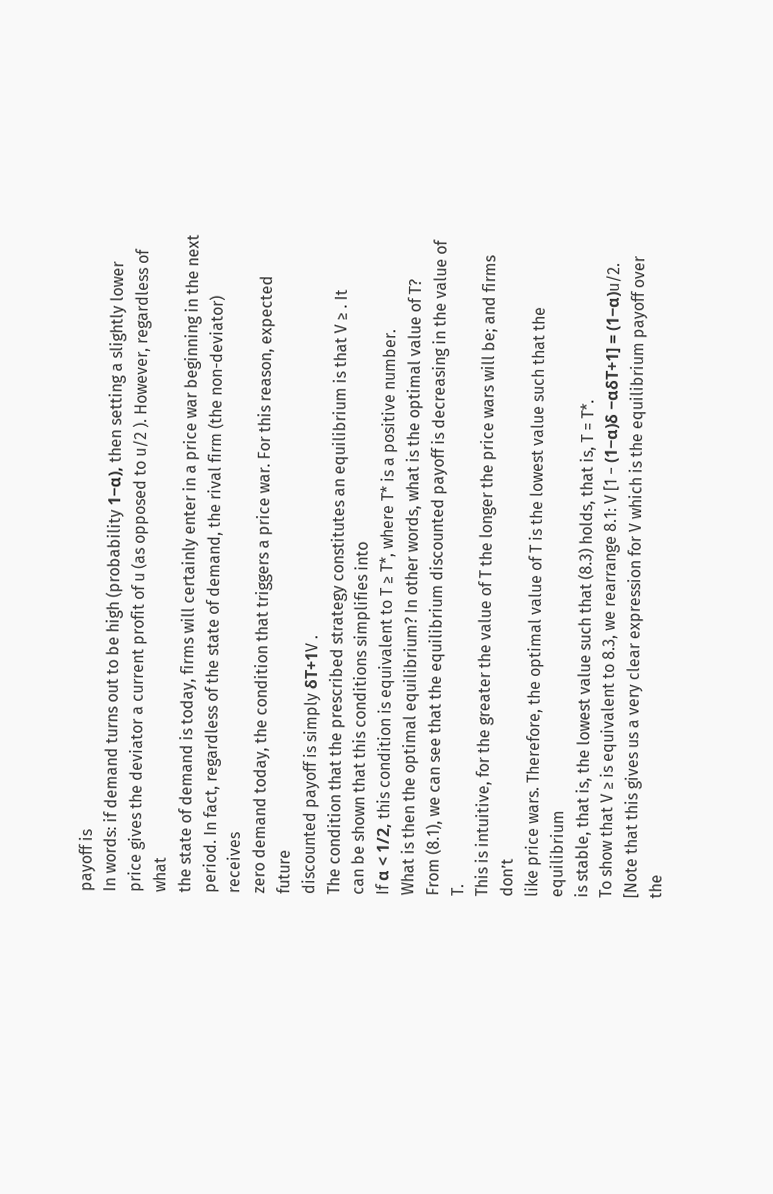payoff is
In words: if demand turns out to be high (probability 1−α), then setting a slightly lower
price gives the deviator a current profit of u (as opposed to u/2 ). However, regardless of what
the state of demand is today, firms will certainly enter in a price war beginning in the next
period. In fact, regardless of the state of demand, the rival firm (the non-deviator) receives
zero demand today, the condition that triggers a price war. For this reason, expected future
discounted payoff is simply δT+1V .
The condition that the prescribed strategy constitutes an equilibrium is that V ≥ . It
can be shown that this conditions simplifies into
If α < 1/2, this condition is equivalent to T ≥ T*, where T* is a positive number.
What is then the optimal equilibrium? In other words, what is the optimal value of T?
From (8.1), we can see that the equilibrium discounted payoff is decreasing in the value of T.
This is intuitive, for the greater the value of T the longer the price wars will be; and firms don’t
like price wars. Therefore, the optimal value of T is the lowest value such that the equilibrium
is stable, that is, the lowest value such that (8.3) holds, that is, T = T*.
To show that V ≥ is equivalent to 8.3, we rearrange 8.1: V [1 − (1−α)δ −αδT+1] = (1−α)u/2.
[Note that this gives us a very clear expression for V which is the equilibrium payoff over the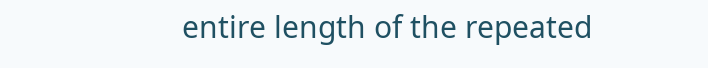entire length of the repeated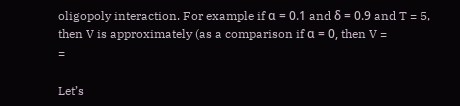oligopoly interaction. For example if α = 0.1 and δ = 0.9 and T = 5,
then V is approximately (as a comparison if α = 0, then V =
=

Let’s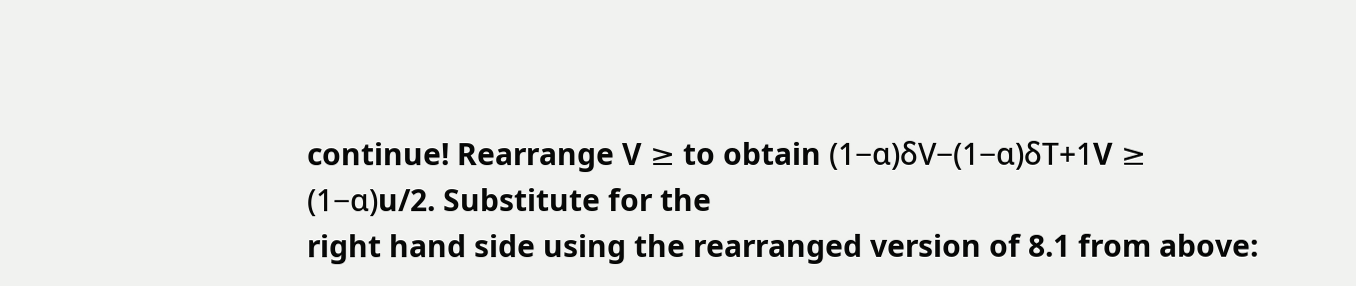continue! Rearrange V ≥ to obtain (1−α)δV−(1−α)δT+1V ≥ (1−α)u/2. Substitute for the
right hand side using the rearranged version of 8.1 from above: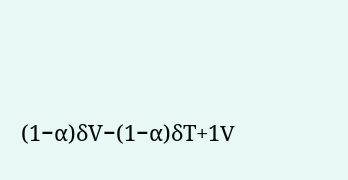(1−α)δV−(1−α)δT+1V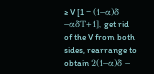≥ V [1 − (1−α)δ −αδT+1], get rid of the V from both sides, rearrange to
obtain 2(1−α)δ −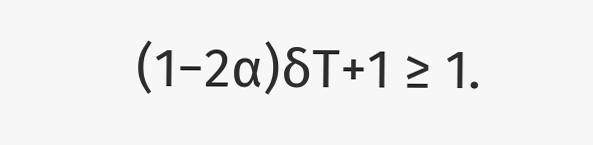(1−2α)δT+1 ≥ 1.